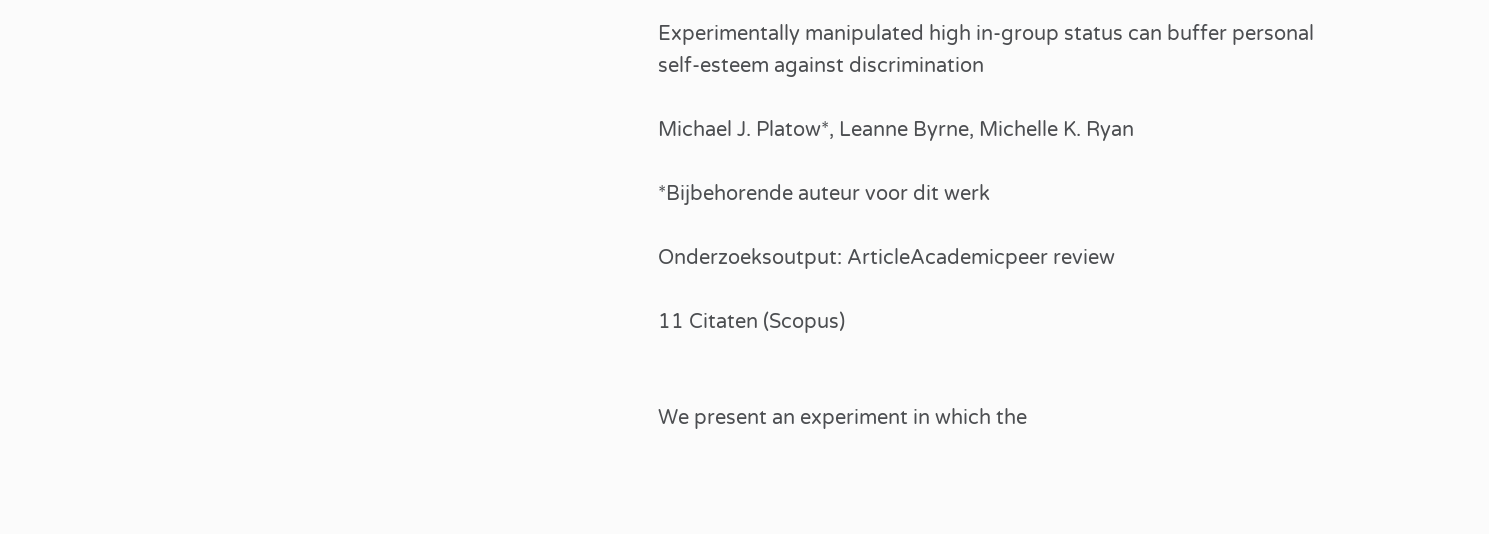Experimentally manipulated high in-group status can buffer personal self-esteem against discrimination

Michael J. Platow*, Leanne Byrne, Michelle K. Ryan

*Bijbehorende auteur voor dit werk

Onderzoeksoutput: ArticleAcademicpeer review

11 Citaten (Scopus)


We present an experiment in which the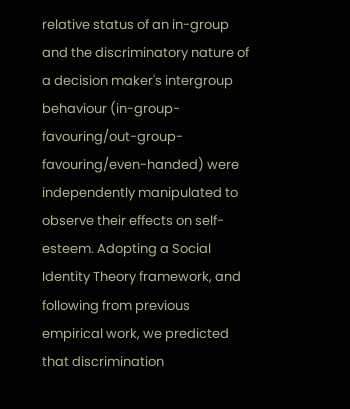relative status of an in-group and the discriminatory nature of a decision maker's intergroup behaviour (in-group-favouring/out-group-favouring/even-handed) were independently manipulated to observe their effects on self-esteem. Adopting a Social Identity Theory framework, and following from previous empirical work, we predicted that discrimination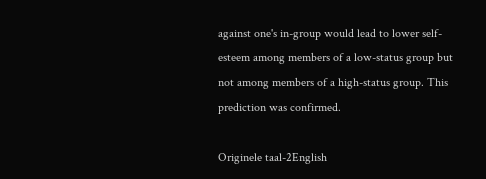against one's in-group would lead to lower self-esteem among members of a low-status group but not among members of a high-status group. This prediction was confirmed.

Originele taal-2English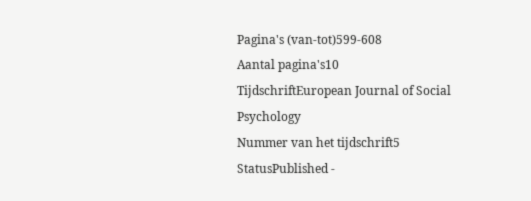Pagina's (van-tot)599-608
Aantal pagina's10
TijdschriftEuropean Journal of Social Psychology
Nummer van het tijdschrift5
StatusPublished -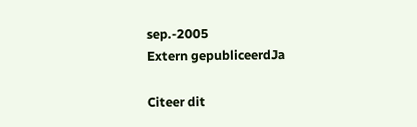sep.-2005
Extern gepubliceerdJa

Citeer dit